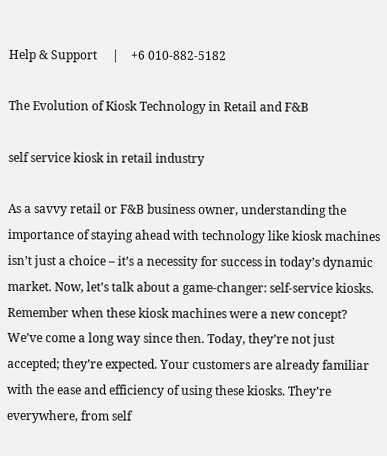Help & Support     |    +6 010-882-5182

The Evolution of Kiosk Technology in Retail and F&B

self service kiosk in retail industry

As a savvy retail or F&B business owner, understanding the importance of staying ahead with technology like kiosk machines isn’t just a choice – it’s a necessity for success in today’s dynamic market. Now, let’s talk about a game-changer: self-service kiosks. Remember when these kiosk machines were a new concept? We’ve come a long way since then. Today, they’re not just accepted; they’re expected. Your customers are already familiar with the ease and efficiency of using these kiosks. They’re everywhere, from self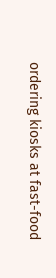ordering kiosks at fast-food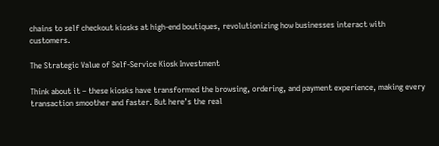chains to self checkout kiosks at high-end boutiques, revolutionizing how businesses interact with customers.

The Strategic Value of Self-Service Kiosk Investment

Think about it – these kiosks have transformed the browsing, ordering, and payment experience, making every transaction smoother and faster. But here’s the real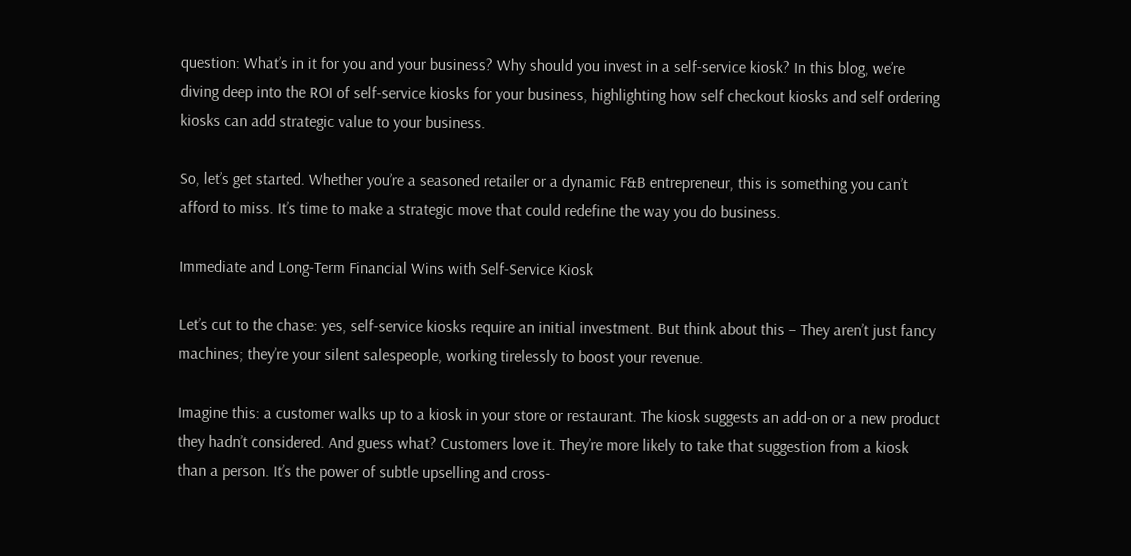question: What’s in it for you and your business? Why should you invest in a self-service kiosk? In this blog, we’re diving deep into the ROI of self-service kiosks for your business, highlighting how self checkout kiosks and self ordering kiosks can add strategic value to your business.

So, let’s get started. Whether you’re a seasoned retailer or a dynamic F&B entrepreneur, this is something you can’t afford to miss. It’s time to make a strategic move that could redefine the way you do business.

Immediate and Long-Term Financial Wins with Self-Service Kiosk

Let’s cut to the chase: yes, self-service kiosks require an initial investment. But think about this – They aren’t just fancy machines; they’re your silent salespeople, working tirelessly to boost your revenue.

Imagine this: a customer walks up to a kiosk in your store or restaurant. The kiosk suggests an add-on or a new product they hadn’t considered. And guess what? Customers love it. They’re more likely to take that suggestion from a kiosk than a person. It’s the power of subtle upselling and cross-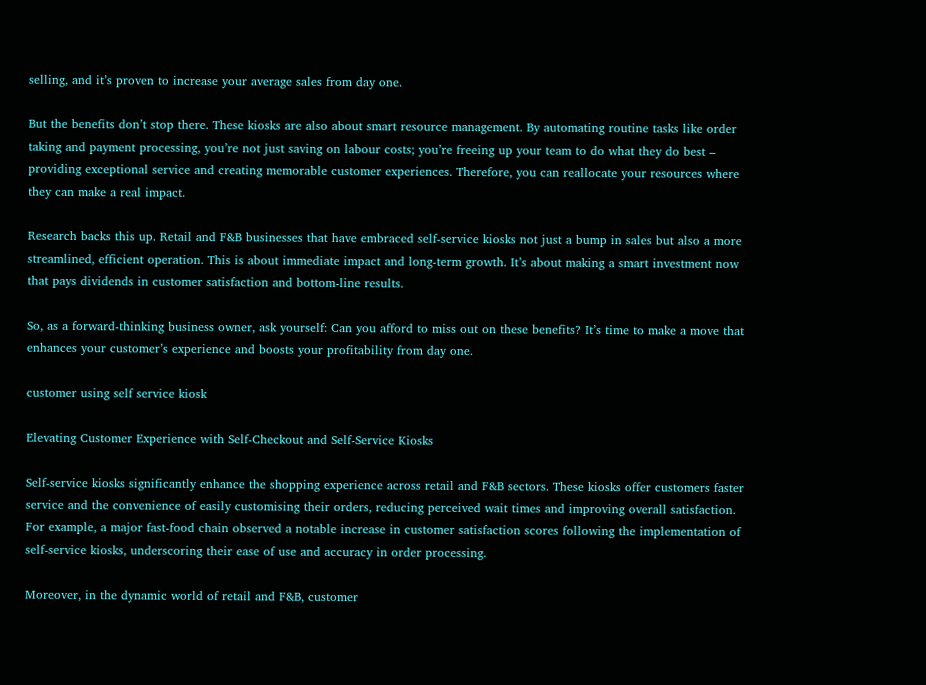selling, and it’s proven to increase your average sales from day one.

But the benefits don’t stop there. These kiosks are also about smart resource management. By automating routine tasks like order taking and payment processing, you’re not just saving on labour costs; you’re freeing up your team to do what they do best – providing exceptional service and creating memorable customer experiences. Therefore, you can reallocate your resources where they can make a real impact.

Research backs this up. Retail and F&B businesses that have embraced self-service kiosks not just a bump in sales but also a more streamlined, efficient operation. This is about immediate impact and long-term growth. It’s about making a smart investment now that pays dividends in customer satisfaction and bottom-line results.

So, as a forward-thinking business owner, ask yourself: Can you afford to miss out on these benefits? It’s time to make a move that enhances your customer’s experience and boosts your profitability from day one.

customer using self service kiosk

Elevating Customer Experience with Self-Checkout and Self-Service Kiosks

Self-service kiosks significantly enhance the shopping experience across retail and F&B sectors. These kiosks offer customers faster service and the convenience of easily customising their orders, reducing perceived wait times and improving overall satisfaction. For example, a major fast-food chain observed a notable increase in customer satisfaction scores following the implementation of self-service kiosks, underscoring their ease of use and accuracy in order processing.

Moreover, in the dynamic world of retail and F&B, customer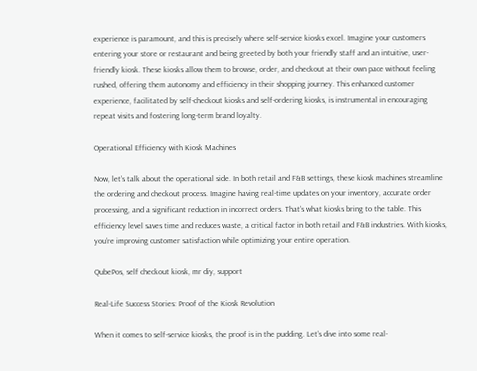experience is paramount, and this is precisely where self-service kiosks excel. Imagine your customers entering your store or restaurant and being greeted by both your friendly staff and an intuitive, user-friendly kiosk. These kiosks allow them to browse, order, and checkout at their own pace without feeling rushed, offering them autonomy and efficiency in their shopping journey. This enhanced customer experience, facilitated by self-checkout kiosks and self-ordering kiosks, is instrumental in encouraging repeat visits and fostering long-term brand loyalty.

Operational Efficiency with Kiosk Machines

Now, let’s talk about the operational side. In both retail and F&B settings, these kiosk machines streamline the ordering and checkout process. Imagine having real-time updates on your inventory, accurate order processing, and a significant reduction in incorrect orders. That’s what kiosks bring to the table. This efficiency level saves time and reduces waste, a critical factor in both retail and F&B industries. With kiosks, you’re improving customer satisfaction while optimizing your entire operation.

QubePos, self checkout kiosk, mr diy, support

Real-Life Success Stories: Proof of the Kiosk Revolution

When it comes to self-service kiosks, the proof is in the pudding. Let’s dive into some real-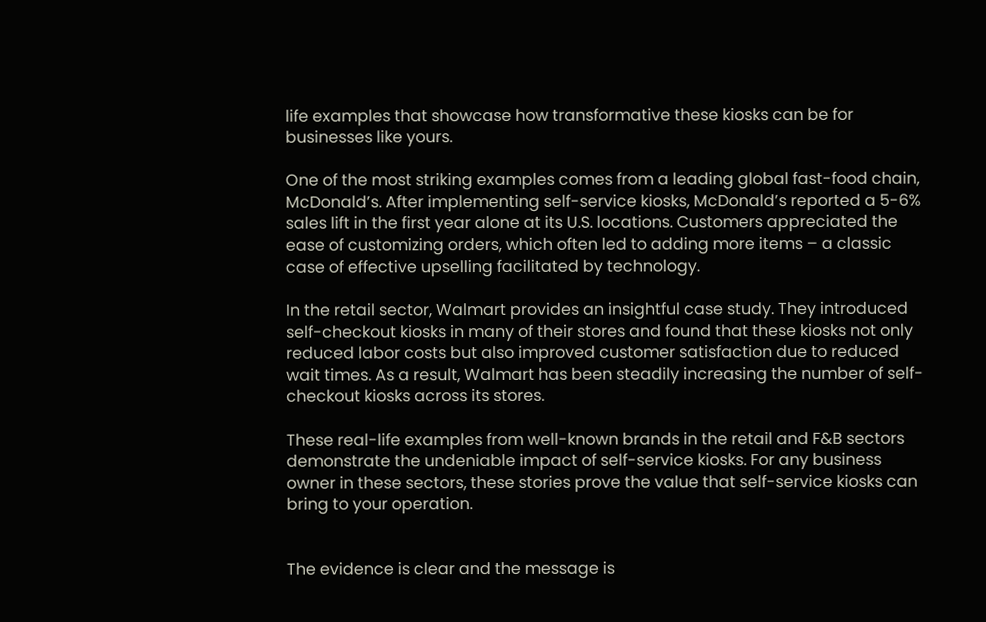life examples that showcase how transformative these kiosks can be for businesses like yours.

One of the most striking examples comes from a leading global fast-food chain, McDonald’s. After implementing self-service kiosks, McDonald’s reported a 5-6% sales lift in the first year alone at its U.S. locations. Customers appreciated the ease of customizing orders, which often led to adding more items – a classic case of effective upselling facilitated by technology.

In the retail sector, Walmart provides an insightful case study. They introduced self-checkout kiosks in many of their stores and found that these kiosks not only reduced labor costs but also improved customer satisfaction due to reduced wait times. As a result, Walmart has been steadily increasing the number of self-checkout kiosks across its stores.

These real-life examples from well-known brands in the retail and F&B sectors demonstrate the undeniable impact of self-service kiosks. For any business owner in these sectors, these stories prove the value that self-service kiosks can bring to your operation.


The evidence is clear and the message is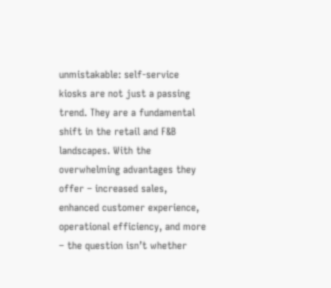unmistakable: self-service kiosks are not just a passing trend. They are a fundamental shift in the retail and F&B landscapes. With the overwhelming advantages they offer – increased sales, enhanced customer experience, operational efficiency, and more – the question isn’t whether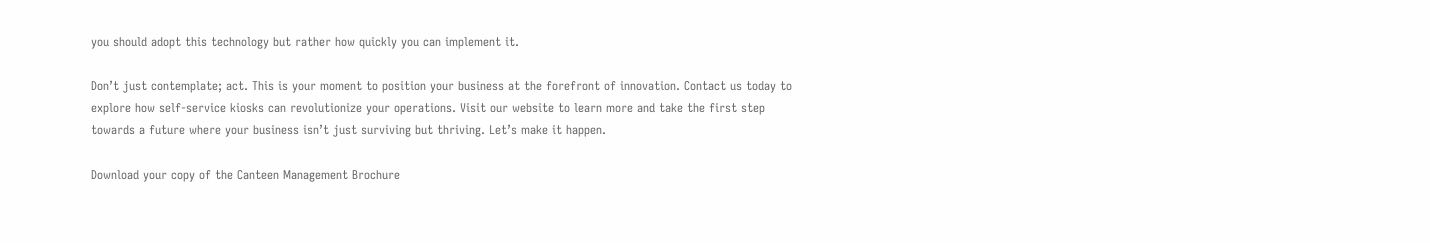you should adopt this technology but rather how quickly you can implement it.

Don’t just contemplate; act. This is your moment to position your business at the forefront of innovation. Contact us today to explore how self-service kiosks can revolutionize your operations. Visit our website to learn more and take the first step towards a future where your business isn’t just surviving but thriving. Let’s make it happen.

Download your copy of the Canteen Management Brochure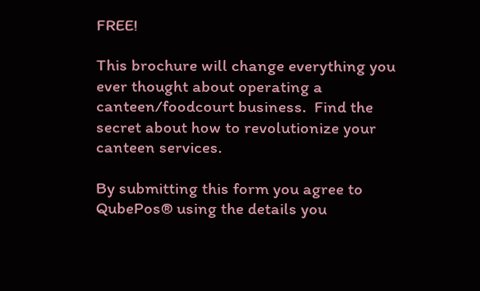FREE!

This brochure will change everything you ever thought about operating a canteen/foodcourt business.  Find the secret about how to revolutionize your canteen services.

By submitting this form you agree to QubePos® using the details you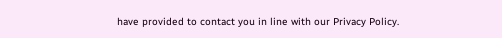have provided to contact you in line with our Privacy Policy.